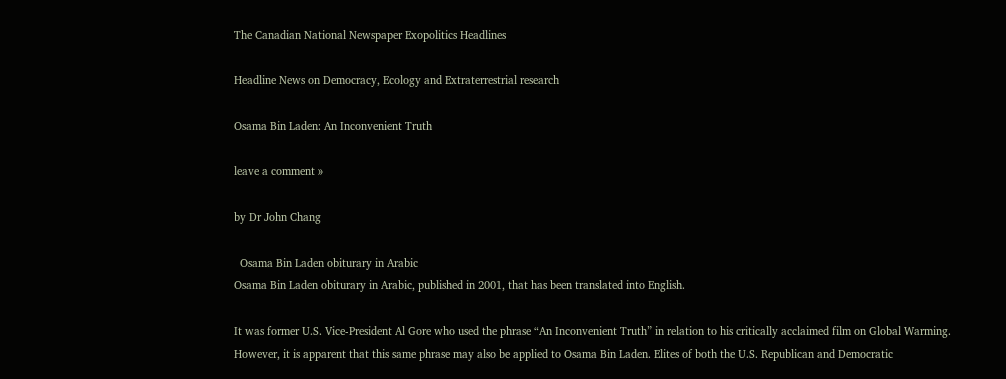The Canadian National Newspaper Exopolitics Headlines

Headline News on Democracy, Ecology and Extraterrestrial research

Osama Bin Laden: An Inconvenient Truth

leave a comment »

by Dr John Chang

  Osama Bin Laden obiturary in Arabic
Osama Bin Laden obiturary in Arabic, published in 2001, that has been translated into English.

It was former U.S. Vice-President Al Gore who used the phrase “An Inconvenient Truth” in relation to his critically acclaimed film on Global Warming. However, it is apparent that this same phrase may also be applied to Osama Bin Laden. Elites of both the U.S. Republican and Democratic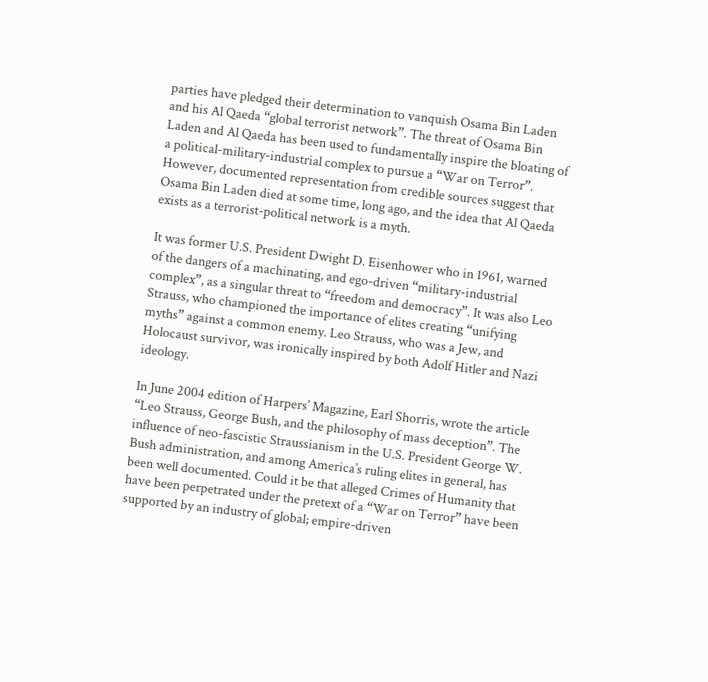parties have pledged their determination to vanquish Osama Bin Laden and his Al Qaeda “global terrorist network”. The threat of Osama Bin Laden and Al Qaeda has been used to fundamentally inspire the bloating of a political-military-industrial complex to pursue a “War on Terror”. However, documented representation from credible sources suggest that Osama Bin Laden died at some time, long ago, and the idea that Al Qaeda exists as a terrorist-political network is a myth.

It was former U.S. President Dwight D. Eisenhower who in 1961, warned of the dangers of a machinating, and ego-driven “military-industrial complex”, as a singular threat to “freedom and democracy”. It was also Leo Strauss, who championed the importance of elites creating “unifying myths” against a common enemy. Leo Strauss, who was a Jew, and Holocaust survivor, was ironically inspired by both Adolf Hitler and Nazi ideology.

In June 2004 edition of Harpers’ Magazine, Earl Shorris, wrote the article “Leo Strauss, George Bush, and the philosophy of mass deception”. The influence of neo-fascistic Straussianism in the U.S. President George W. Bush administration, and among America’s ruling elites in general, has been well documented. Could it be that alleged Crimes of Humanity that have been perpetrated under the pretext of a “War on Terror” have been supported by an industry of global; empire-driven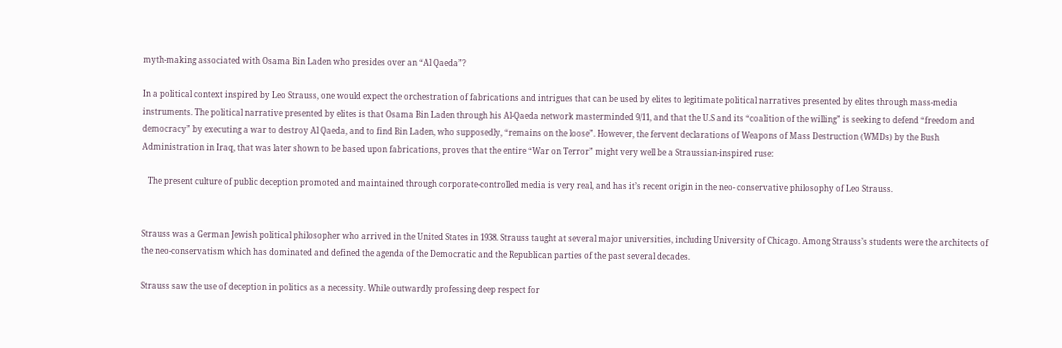myth-making associated with Osama Bin Laden who presides over an “Al Qaeda”?

In a political context inspired by Leo Strauss, one would expect the orchestration of fabrications and intrigues that can be used by elites to legitimate political narratives presented by elites through mass-media instruments. The political narrative presented by elites is that Osama Bin Laden through his Al-Qaeda network masterminded 9/11, and that the U.S and its “coalition of the willing” is seeking to defend “freedom and democracy” by executing a war to destroy Al Qaeda, and to find Bin Laden, who supposedly, “remains on the loose”. However, the fervent declarations of Weapons of Mass Destruction (WMDs) by the Bush Administration in Iraq, that was later shown to be based upon fabrications, proves that the entire “War on Terror” might very well be a Straussian-inspired ruse:

   The present culture of public deception promoted and maintained through corporate-controlled media is very real, and has it’s recent origin in the neo- conservative philosophy of Leo Strauss.


Strauss was a German Jewish political philosopher who arrived in the United States in 1938. Strauss taught at several major universities, including University of Chicago. Among Strauss’s students were the architects of the neo-conservatism which has dominated and defined the agenda of the Democratic and the Republican parties of the past several decades.

Strauss saw the use of deception in politics as a necessity. While outwardly professing deep respect for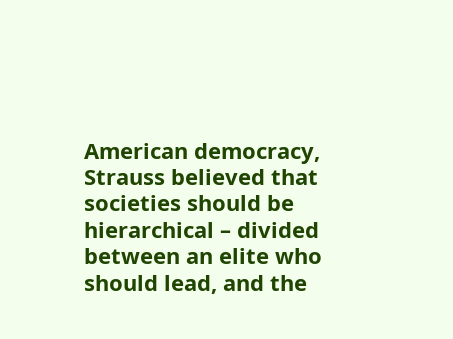American democracy, Strauss believed that societies should be hierarchical – divided between an elite who should lead, and the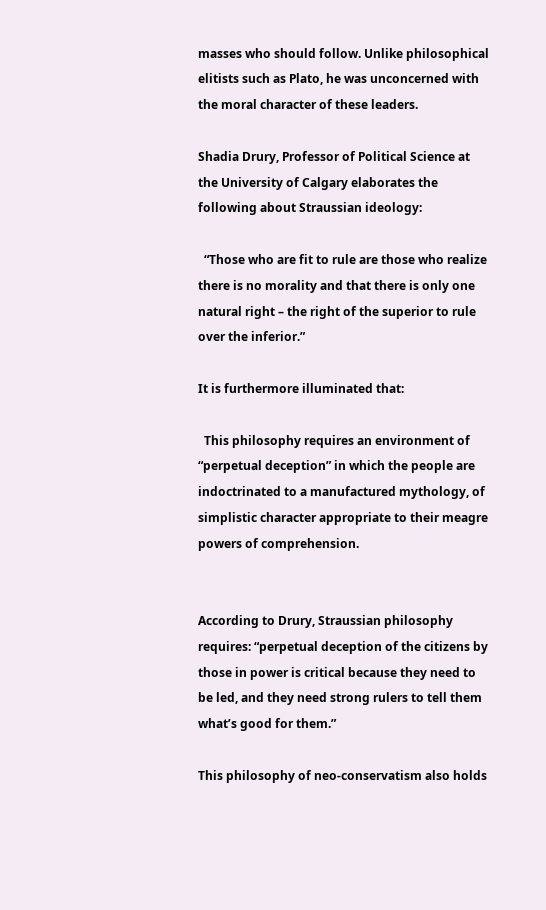masses who should follow. Unlike philosophical elitists such as Plato, he was unconcerned with the moral character of these leaders.

Shadia Drury, Professor of Political Science at the University of Calgary elaborates the following about Straussian ideology:

  “Those who are fit to rule are those who realize there is no morality and that there is only one natural right – the right of the superior to rule over the inferior.”

It is furthermore illuminated that:

  This philosophy requires an environment of “perpetual deception” in which the people are indoctrinated to a manufactured mythology, of simplistic character appropriate to their meagre powers of comprehension.


According to Drury, Straussian philosophy requires: “perpetual deception of the citizens by those in power is critical because they need to be led, and they need strong rulers to tell them what’s good for them.”

This philosophy of neo-conservatism also holds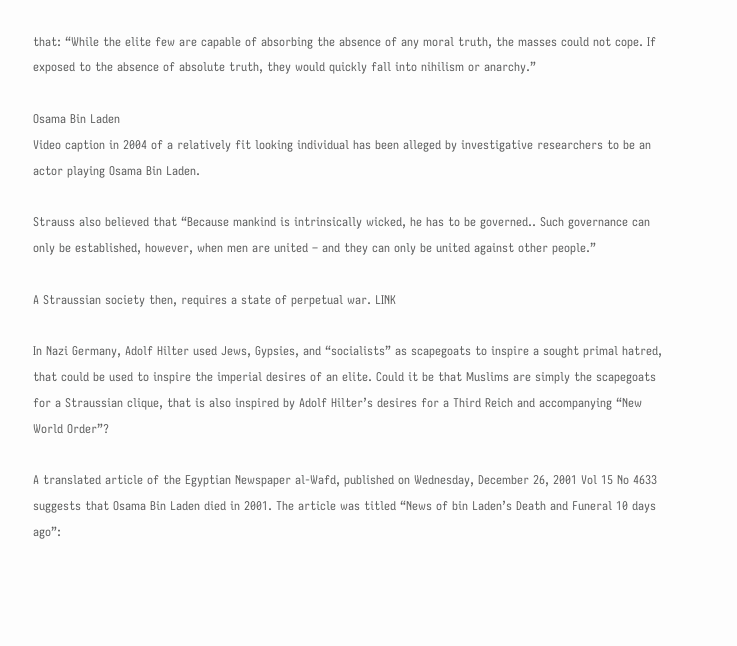that: “While the elite few are capable of absorbing the absence of any moral truth, the masses could not cope. If exposed to the absence of absolute truth, they would quickly fall into nihilism or anarchy.”

Osama Bin Laden
Video caption in 2004 of a relatively fit looking individual has been alleged by investigative researchers to be an actor playing Osama Bin Laden.

Strauss also believed that “Because mankind is intrinsically wicked, he has to be governed.. Such governance can only be established, however, when men are united – and they can only be united against other people.”

A Straussian society then, requires a state of perpetual war. LINK

In Nazi Germany, Adolf Hilter used Jews, Gypsies, and “socialists” as scapegoats to inspire a sought primal hatred, that could be used to inspire the imperial desires of an elite. Could it be that Muslims are simply the scapegoats for a Straussian clique, that is also inspired by Adolf Hilter’s desires for a Third Reich and accompanying “New World Order”?

A translated article of the Egyptian Newspaper al-Wafd, published on Wednesday, December 26, 2001 Vol 15 No 4633 suggests that Osama Bin Laden died in 2001. The article was titled “News of bin Laden’s Death and Funeral 10 days ago”: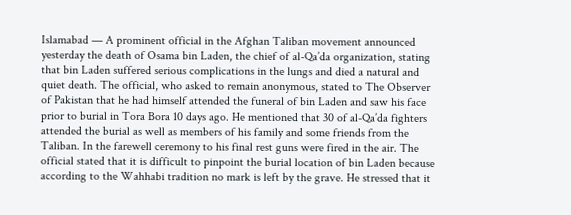Islamabad — A prominent official in the Afghan Taliban movement announced yesterday the death of Osama bin Laden, the chief of al-Qa’da organization, stating that bin Laden suffered serious complications in the lungs and died a natural and quiet death. The official, who asked to remain anonymous, stated to The Observer of Pakistan that he had himself attended the funeral of bin Laden and saw his face prior to burial in Tora Bora 10 days ago. He mentioned that 30 of al-Qa’da fighters attended the burial as well as members of his family and some friends from the Taliban. In the farewell ceremony to his final rest guns were fired in the air. The official stated that it is difficult to pinpoint the burial location of bin Laden because according to the Wahhabi tradition no mark is left by the grave. He stressed that it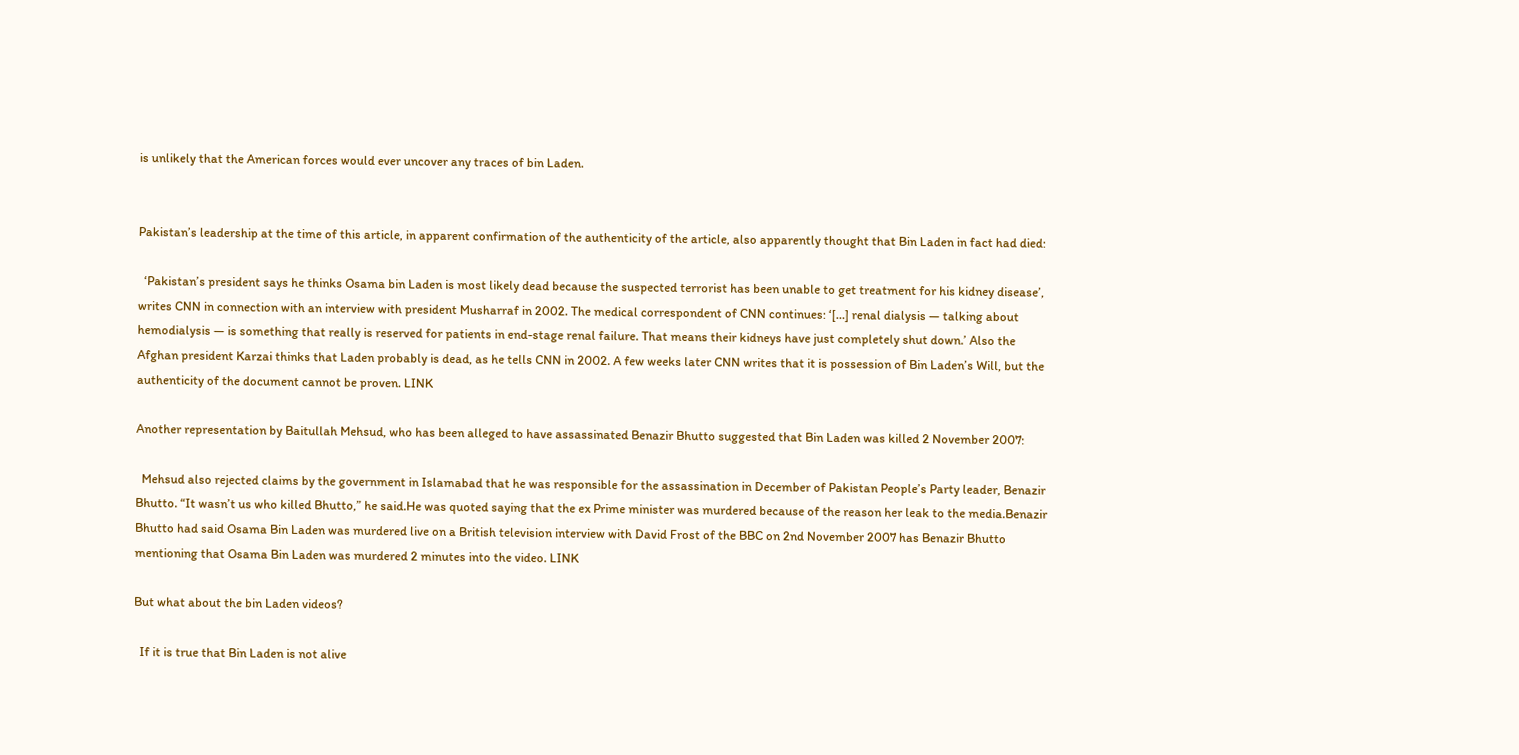is unlikely that the American forces would ever uncover any traces of bin Laden.


Pakistan’s leadership at the time of this article, in apparent confirmation of the authenticity of the article, also apparently thought that Bin Laden in fact had died:

  ‘Pakistan’s president says he thinks Osama bin Laden is most likely dead because the suspected terrorist has been unable to get treatment for his kidney disease’, writes CNN in connection with an interview with president Musharraf in 2002. The medical correspondent of CNN continues: ‘[…] renal dialysis — talking about hemodialysis — is something that really is reserved for patients in end-stage renal failure. That means their kidneys have just completely shut down.’ Also the Afghan president Karzai thinks that Laden probably is dead, as he tells CNN in 2002. A few weeks later CNN writes that it is possession of Bin Laden’s Will, but the authenticity of the document cannot be proven. LINK

Another representation by Baitullah Mehsud, who has been alleged to have assassinated Benazir Bhutto suggested that Bin Laden was killed 2 November 2007:

  Mehsud also rejected claims by the government in Islamabad that he was responsible for the assassination in December of Pakistan People’s Party leader, Benazir Bhutto. “It wasn’t us who killed Bhutto,” he said.He was quoted saying that the ex Prime minister was murdered because of the reason her leak to the media.Benazir Bhutto had said Osama Bin Laden was murdered live on a British television interview with David Frost of the BBC on 2nd November 2007 has Benazir Bhutto mentioning that Osama Bin Laden was murdered 2 minutes into the video. LINK

But what about the bin Laden videos?

  If it is true that Bin Laden is not alive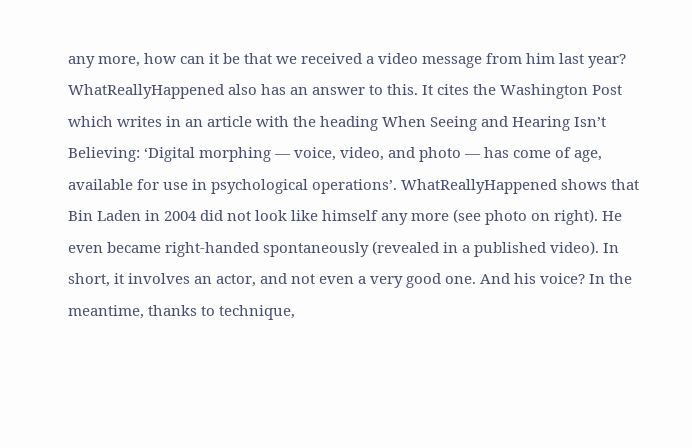any more, how can it be that we received a video message from him last year? WhatReallyHappened also has an answer to this. It cites the Washington Post which writes in an article with the heading When Seeing and Hearing Isn’t Believing: ‘Digital morphing — voice, video, and photo — has come of age, available for use in psychological operations’. WhatReallyHappened shows that Bin Laden in 2004 did not look like himself any more (see photo on right). He even became right-handed spontaneously (revealed in a published video). In short, it involves an actor, and not even a very good one. And his voice? In the meantime, thanks to technique,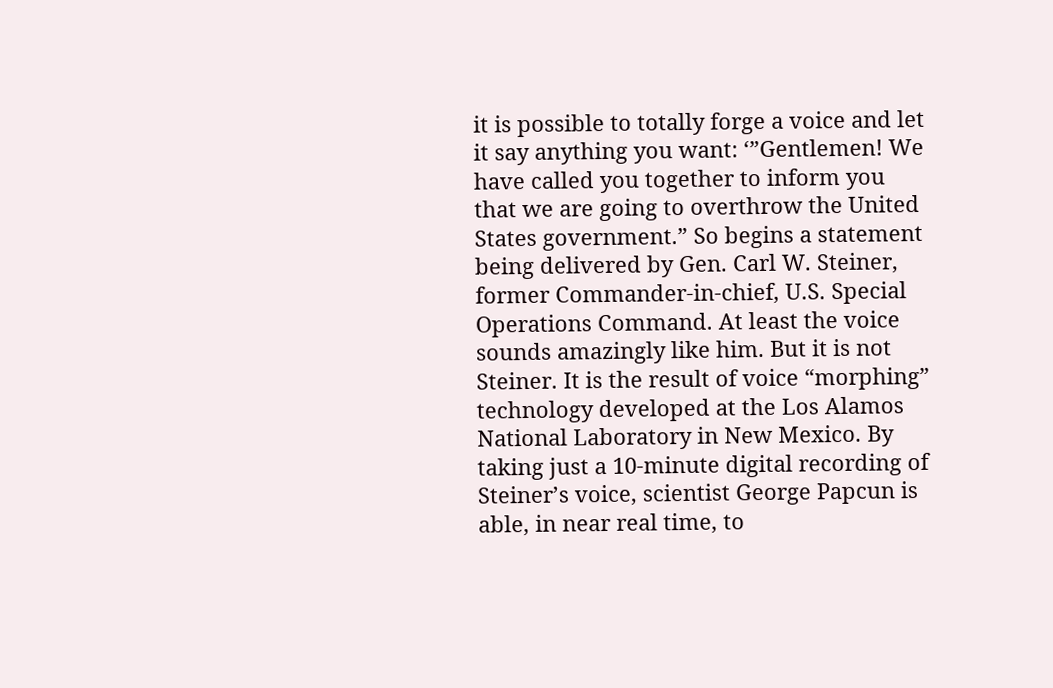it is possible to totally forge a voice and let it say anything you want: ‘”Gentlemen! We have called you together to inform you that we are going to overthrow the United States government.” So begins a statement being delivered by Gen. Carl W. Steiner, former Commander-in-chief, U.S. Special Operations Command. At least the voice sounds amazingly like him. But it is not Steiner. It is the result of voice “morphing” technology developed at the Los Alamos National Laboratory in New Mexico. By taking just a 10-minute digital recording of Steiner’s voice, scientist George Papcun is able, in near real time, to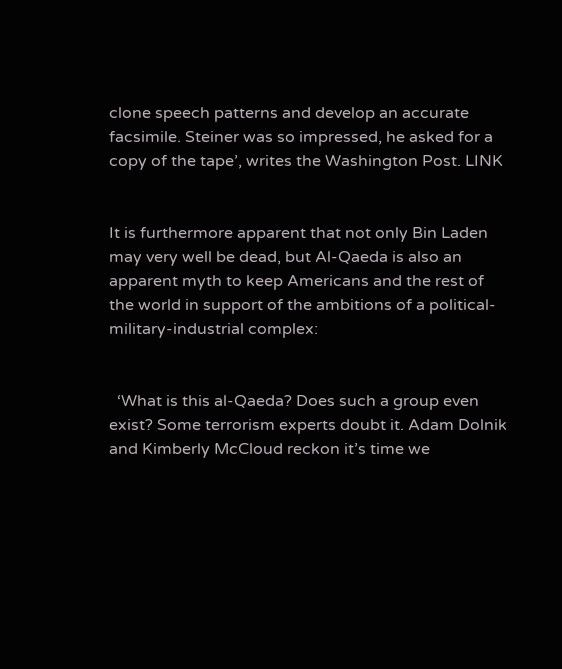clone speech patterns and develop an accurate facsimile. Steiner was so impressed, he asked for a copy of the tape’, writes the Washington Post. LINK


It is furthermore apparent that not only Bin Laden may very well be dead, but Al-Qaeda is also an apparent myth to keep Americans and the rest of the world in support of the ambitions of a political-military-industrial complex:


  ‘What is this al-Qaeda? Does such a group even exist? Some terrorism experts doubt it. Adam Dolnik and Kimberly McCloud reckon it’s time we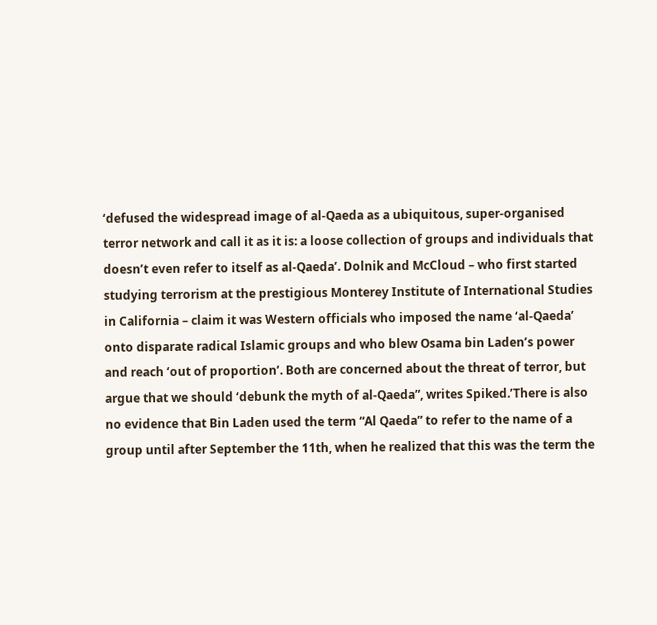‘defused the widespread image of al-Qaeda as a ubiquitous, super-organised terror network and call it as it is: a loose collection of groups and individuals that doesn’t even refer to itself as al-Qaeda’. Dolnik and McCloud – who first started studying terrorism at the prestigious Monterey Institute of International Studies in California – claim it was Western officials who imposed the name ‘al-Qaeda’ onto disparate radical Islamic groups and who blew Osama bin Laden’s power and reach ‘out of proportion’. Both are concerned about the threat of terror, but argue that we should ‘debunk the myth of al-Qaeda”, writes Spiked.’There is also no evidence that Bin Laden used the term “Al Qaeda” to refer to the name of a group until after September the 11th, when he realized that this was the term the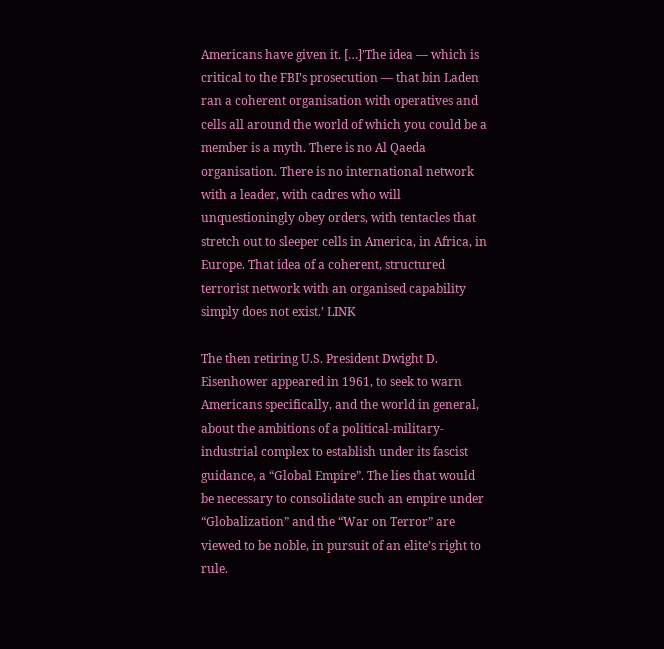Americans have given it. […]’The idea — which is critical to the FBI’s prosecution — that bin Laden ran a coherent organisation with operatives and cells all around the world of which you could be a member is a myth. There is no Al Qaeda organisation. There is no international network with a leader, with cadres who will unquestioningly obey orders, with tentacles that stretch out to sleeper cells in America, in Africa, in Europe. That idea of a coherent, structured terrorist network with an organised capability simply does not exist.’ LINK

The then retiring U.S. President Dwight D. Eisenhower appeared in 1961, to seek to warn Americans specifically, and the world in general, about the ambitions of a political-military-industrial complex to establish under its fascist guidance, a “Global Empire”. The lies that would be necessary to consolidate such an empire under “Globalization” and the “War on Terror” are viewed to be noble, in pursuit of an elite’s right to rule.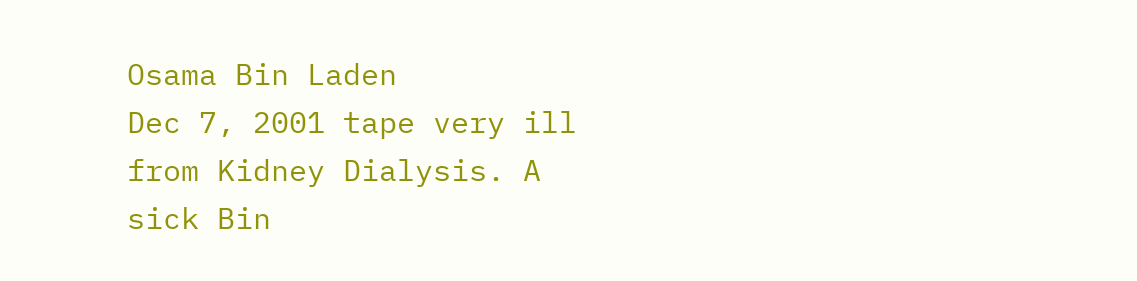Osama Bin Laden
Dec 7, 2001 tape very ill from Kidney Dialysis. A sick Bin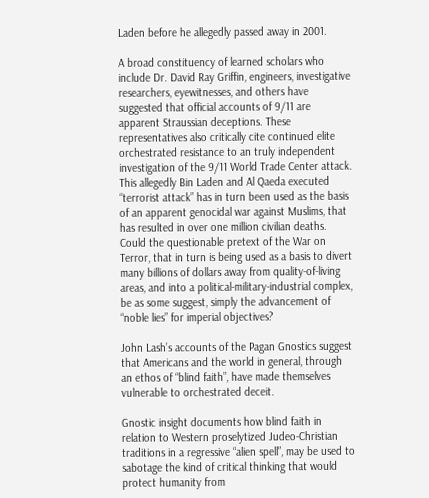Laden before he allegedly passed away in 2001.

A broad constituency of learned scholars who include Dr. David Ray Griffin, engineers, investigative researchers, eyewitnesses, and others have suggested that official accounts of 9/11 are apparent Straussian deceptions. These representatives also critically cite continued elite orchestrated resistance to an truly independent investigation of the 9/11 World Trade Center attack. This allegedly Bin Laden and Al Qaeda executed “terrorist attack” has in turn been used as the basis of an apparent genocidal war against Muslims, that has resulted in over one million civilian deaths. Could the questionable pretext of the War on Terror, that in turn is being used as a basis to divert many billions of dollars away from quality-of-living areas, and into a political-military-industrial complex, be as some suggest, simply the advancement of “noble lies” for imperial objectives?

John Lash’s accounts of the Pagan Gnostics suggest that Americans and the world in general, through an ethos of “blind faith”, have made themselves vulnerable to orchestrated deceit.

Gnostic insight documents how blind faith in relation to Western proselytized Judeo-Christian traditions in a regressive “alien spell”, may be used to sabotage the kind of critical thinking that would protect humanity from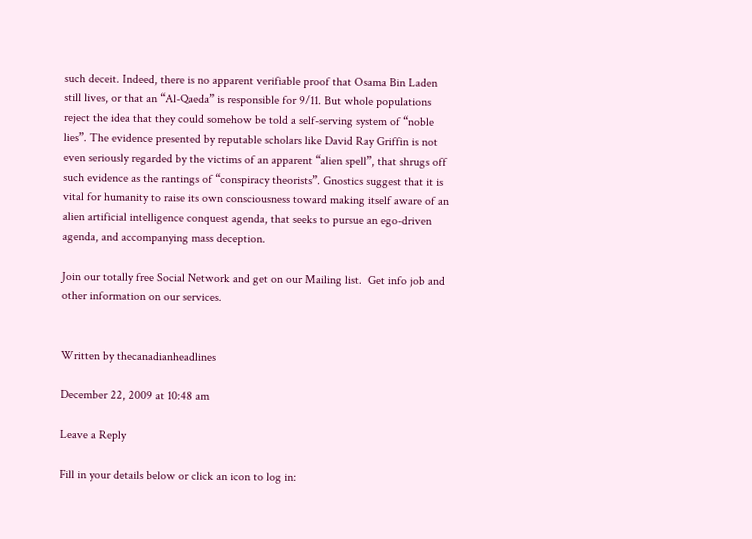such deceit. Indeed, there is no apparent verifiable proof that Osama Bin Laden still lives, or that an “Al-Qaeda” is responsible for 9/11. But whole populations reject the idea that they could somehow be told a self-serving system of “noble lies”. The evidence presented by reputable scholars like David Ray Griffin is not even seriously regarded by the victims of an apparent “alien spell”, that shrugs off such evidence as the rantings of “conspiracy theorists”. Gnostics suggest that it is vital for humanity to raise its own consciousness toward making itself aware of an alien artificial intelligence conquest agenda, that seeks to pursue an ego-driven agenda, and accompanying mass deception.

Join our totally free Social Network and get on our Mailing list.  Get info job and other information on our services.


Written by thecanadianheadlines

December 22, 2009 at 10:48 am

Leave a Reply

Fill in your details below or click an icon to log in: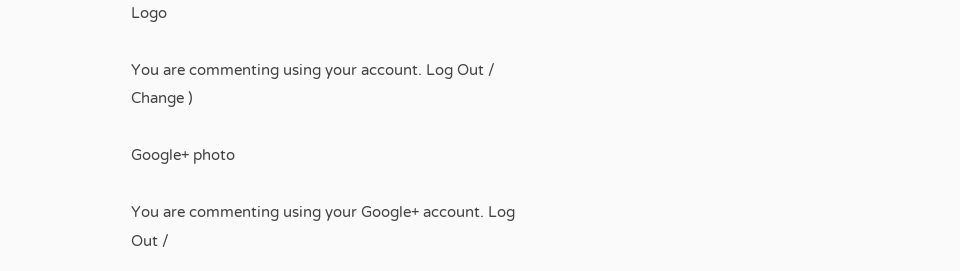Logo

You are commenting using your account. Log Out /  Change )

Google+ photo

You are commenting using your Google+ account. Log Out /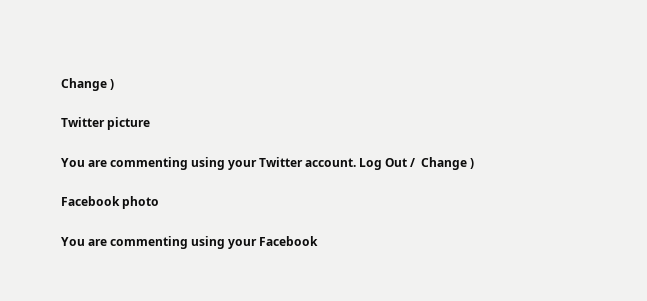Change )

Twitter picture

You are commenting using your Twitter account. Log Out /  Change )

Facebook photo

You are commenting using your Facebook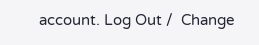account. Log Out /  Change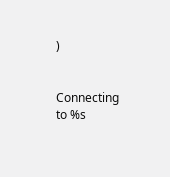)


Connecting to %s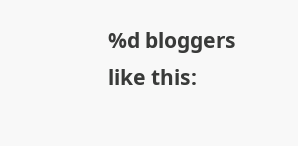%d bloggers like this: